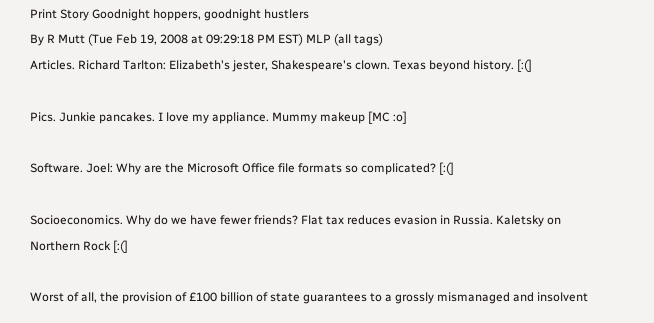Print Story Goodnight hoppers, goodnight hustlers
By R Mutt (Tue Feb 19, 2008 at 09:29:18 PM EST) MLP (all tags)
Articles. Richard Tarlton: Elizabeth's jester, Shakespeare's clown. Texas beyond history. [:(]

Pics. Junkie pancakes. I love my appliance. Mummy makeup [MC :o]

Software. Joel: Why are the Microsoft Office file formats so complicated? [:(]

Socioeconomics. Why do we have fewer friends? Flat tax reduces evasion in Russia. Kaletsky on Northern Rock [:(]

Worst of all, the provision of £100 billion of state guarantees to a grossly mismanaged and insolvent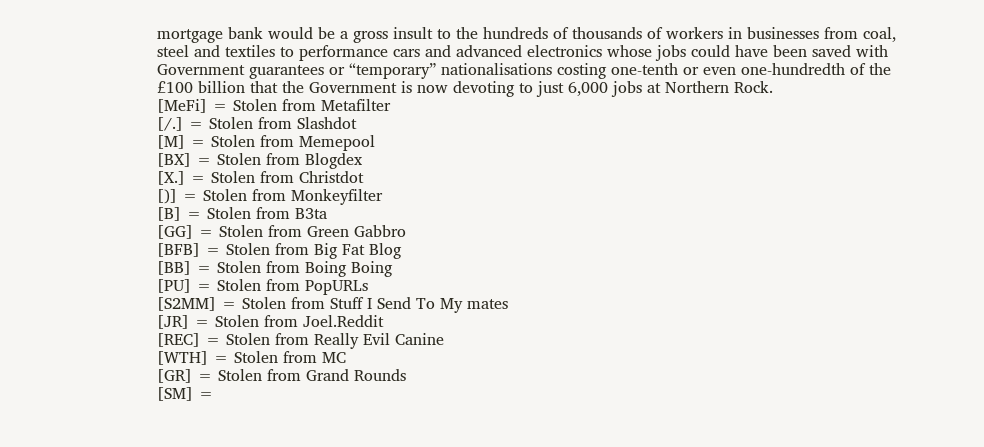mortgage bank would be a gross insult to the hundreds of thousands of workers in businesses from coal, steel and textiles to performance cars and advanced electronics whose jobs could have been saved with Government guarantees or “temporary” nationalisations costing one-tenth or even one-hundredth of the £100 billion that the Government is now devoting to just 6,000 jobs at Northern Rock.
[MeFi] = Stolen from Metafilter
[/.] = Stolen from Slashdot
[M] = Stolen from Memepool
[BX] = Stolen from Blogdex
[X.] = Stolen from Christdot
[)] = Stolen from Monkeyfilter
[B] = Stolen from B3ta
[GG] = Stolen from Green Gabbro
[BFB] = Stolen from Big Fat Blog
[BB] = Stolen from Boing Boing
[PU] = Stolen from PopURLs
[S2MM] = Stolen from Stuff I Send To My mates
[JR] = Stolen from Joel.Reddit
[REC] = Stolen from Really Evil Canine
[WTH] = Stolen from MC
[GR] = Stolen from Grand Rounds
[SM] =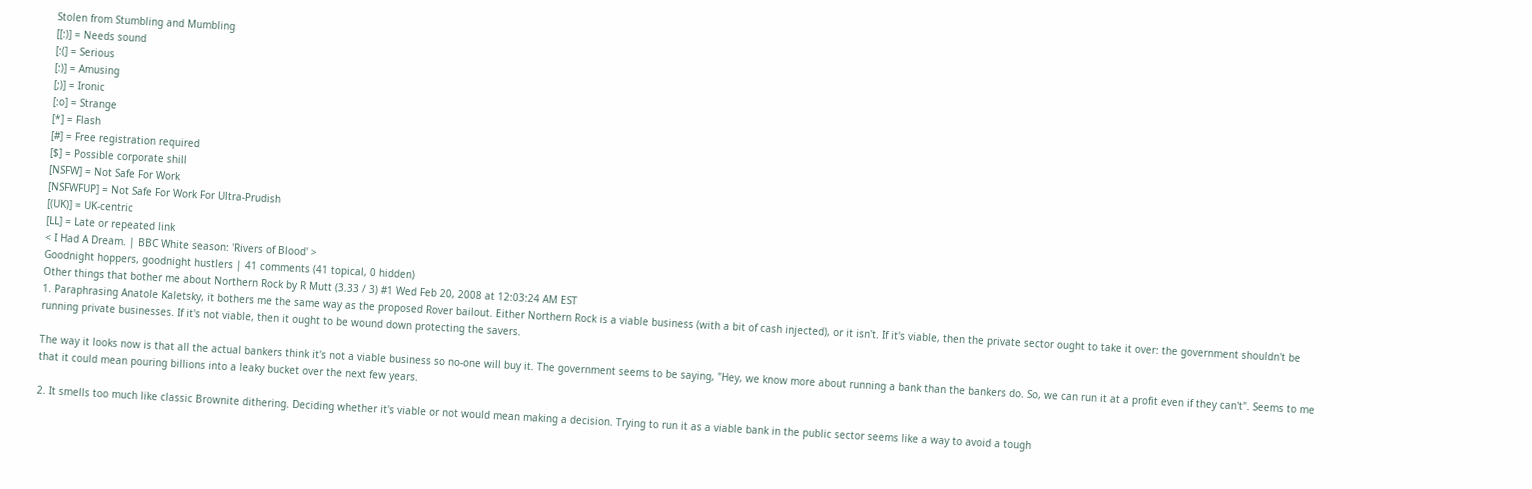Stolen from Stumbling and Mumbling
[[:)] = Needs sound
[:(] = Serious
[:)] = Amusing
[;)] = Ironic
[:o] = Strange
[*] = Flash
[#] = Free registration required
[$] = Possible corporate shill
[NSFW] = Not Safe For Work
[NSFWFUP] = Not Safe For Work For Ultra-Prudish
[(UK)] = UK-centric
[LL] = Late or repeated link
< I Had A Dream. | BBC White season: 'Rivers of Blood' >
Goodnight hoppers, goodnight hustlers | 41 comments (41 topical, 0 hidden)
Other things that bother me about Northern Rock by R Mutt (3.33 / 3) #1 Wed Feb 20, 2008 at 12:03:24 AM EST
1. Paraphrasing Anatole Kaletsky, it bothers me the same way as the proposed Rover bailout. Either Northern Rock is a viable business (with a bit of cash injected), or it isn't. If it's viable, then the private sector ought to take it over: the government shouldn't be running private businesses. If it's not viable, then it ought to be wound down protecting the savers.

The way it looks now is that all the actual bankers think it's not a viable business so no-one will buy it. The government seems to be saying, "Hey, we know more about running a bank than the bankers do. So, we can run it at a profit even if they can't". Seems to me that it could mean pouring billions into a leaky bucket over the next few years.

2. It smells too much like classic Brownite dithering. Deciding whether it's viable or not would mean making a decision. Trying to run it as a viable bank in the public sector seems like a way to avoid a tough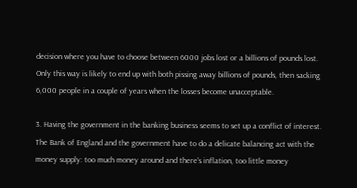decision where you have to choose between 6000 jobs lost or a billions of pounds lost. Only this way is likely to end up with both pissing away billions of pounds, then sacking 6,000 people in a couple of years when the losses become unacceptable.

3. Having the government in the banking business seems to set up a conflict of interest. The Bank of England and the government have to do a delicate balancing act with the money supply: too much money around and there's inflation, too little money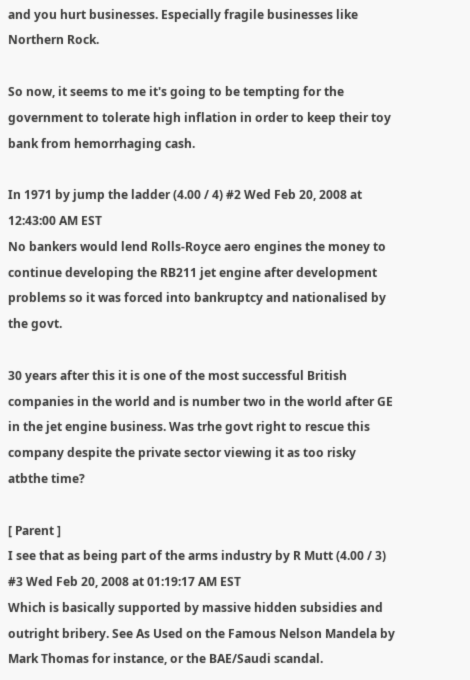and you hurt businesses. Especially fragile businesses like Northern Rock.

So now, it seems to me it's going to be tempting for the government to tolerate high inflation in order to keep their toy bank from hemorrhaging cash.

In 1971 by jump the ladder (4.00 / 4) #2 Wed Feb 20, 2008 at 12:43:00 AM EST
No bankers would lend Rolls-Royce aero engines the money to continue developing the RB211 jet engine after development problems so it was forced into bankruptcy and nationalised by the govt.

30 years after this it is one of the most successful British companies in the world and is number two in the world after GE in the jet engine business. Was trhe govt right to rescue this company despite the private sector viewing it as too risky atbthe time?

[ Parent ]
I see that as being part of the arms industry by R Mutt (4.00 / 3) #3 Wed Feb 20, 2008 at 01:19:17 AM EST
Which is basically supported by massive hidden subsidies and outright bribery. See As Used on the Famous Nelson Mandela by Mark Thomas for instance, or the BAE/Saudi scandal.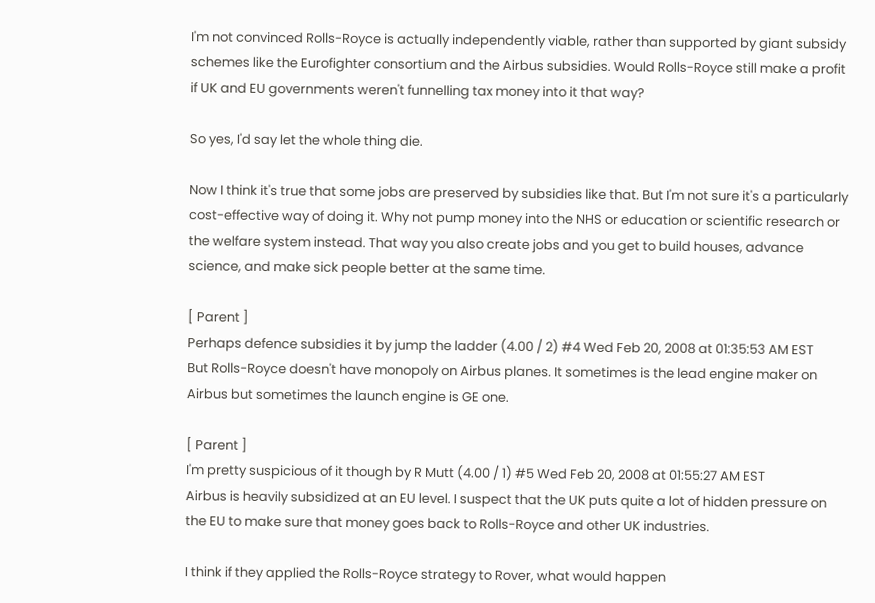I'm not convinced Rolls-Royce is actually independently viable, rather than supported by giant subsidy schemes like the Eurofighter consortium and the Airbus subsidies. Would Rolls-Royce still make a profit if UK and EU governments weren't funnelling tax money into it that way?

So yes, I'd say let the whole thing die.

Now I think it's true that some jobs are preserved by subsidies like that. But I'm not sure it's a particularly cost-effective way of doing it. Why not pump money into the NHS or education or scientific research or the welfare system instead. That way you also create jobs and you get to build houses, advance science, and make sick people better at the same time.

[ Parent ]
Perhaps defence subsidies it by jump the ladder (4.00 / 2) #4 Wed Feb 20, 2008 at 01:35:53 AM EST
But Rolls-Royce doesn't have monopoly on Airbus planes. It sometimes is the lead engine maker on Airbus but sometimes the launch engine is GE one.

[ Parent ]
I'm pretty suspicious of it though by R Mutt (4.00 / 1) #5 Wed Feb 20, 2008 at 01:55:27 AM EST
Airbus is heavily subsidized at an EU level. I suspect that the UK puts quite a lot of hidden pressure on the EU to make sure that money goes back to Rolls-Royce and other UK industries.

I think if they applied the Rolls-Royce strategy to Rover, what would happen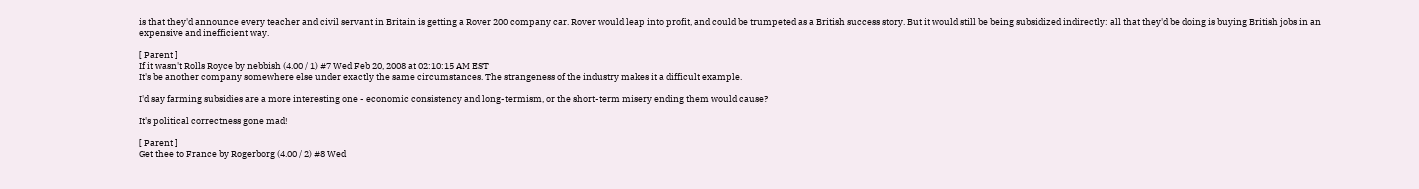is that they'd announce every teacher and civil servant in Britain is getting a Rover 200 company car. Rover would leap into profit, and could be trumpeted as a British success story. But it would still be being subsidized indirectly: all that they'd be doing is buying British jobs in an expensive and inefficient way.

[ Parent ]
If it wasn't Rolls Royce by nebbish (4.00 / 1) #7 Wed Feb 20, 2008 at 02:10:15 AM EST
It's be another company somewhere else under exactly the same circumstances. The strangeness of the industry makes it a difficult example.

I'd say farming subsidies are a more interesting one - economic consistency and long-termism, or the short-term misery ending them would cause?

It's political correctness gone mad!

[ Parent ]
Get thee to France by Rogerborg (4.00 / 2) #8 Wed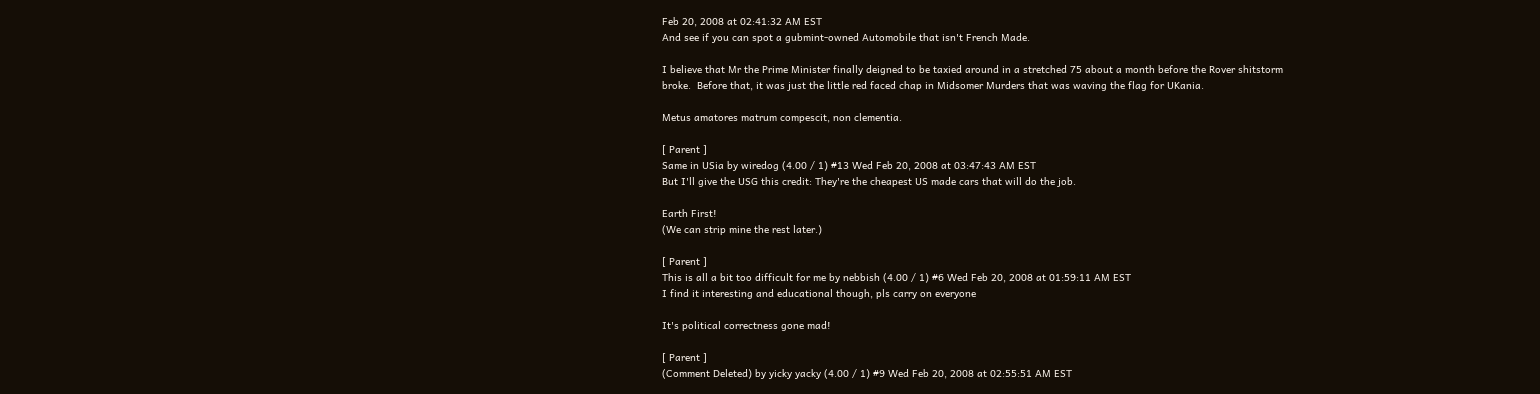Feb 20, 2008 at 02:41:32 AM EST
And see if you can spot a gubmint-owned Automobile that isn't French Made.

I believe that Mr the Prime Minister finally deigned to be taxied around in a stretched 75 about a month before the Rover shitstorm broke.  Before that, it was just the little red faced chap in Midsomer Murders that was waving the flag for UKania.

Metus amatores matrum compescit, non clementia.

[ Parent ]
Same in USia by wiredog (4.00 / 1) #13 Wed Feb 20, 2008 at 03:47:43 AM EST
But I'll give the USG this credit: They're the cheapest US made cars that will do the job.

Earth First!
(We can strip mine the rest later.)

[ Parent ]
This is all a bit too difficult for me by nebbish (4.00 / 1) #6 Wed Feb 20, 2008 at 01:59:11 AM EST
I find it interesting and educational though, pls carry on everyone

It's political correctness gone mad!

[ Parent ]
(Comment Deleted) by yicky yacky (4.00 / 1) #9 Wed Feb 20, 2008 at 02:55:51 AM EST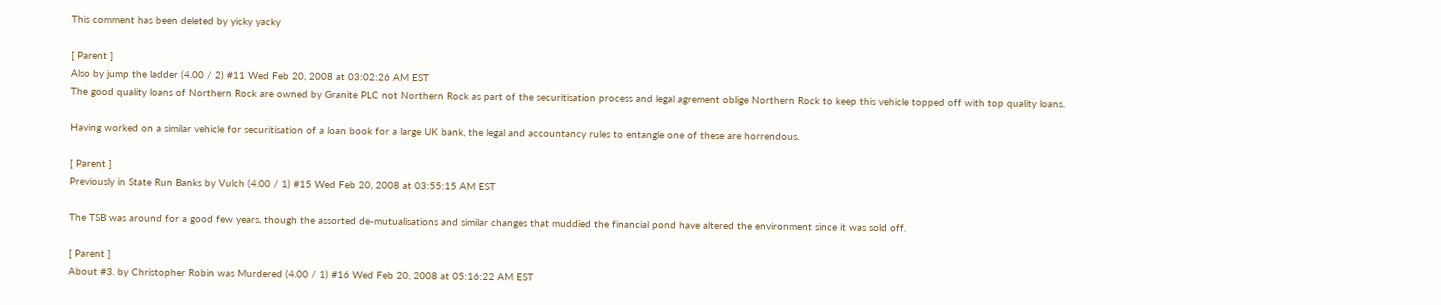This comment has been deleted by yicky yacky

[ Parent ]
Also by jump the ladder (4.00 / 2) #11 Wed Feb 20, 2008 at 03:02:26 AM EST
The good quality loans of Northern Rock are owned by Granite PLC not Northern Rock as part of the securitisation process and legal agrement oblige Northern Rock to keep this vehicle topped off with top quality loans.

Having worked on a similar vehicle for securitisation of a loan book for a large UK bank, the legal and accountancy rules to entangle one of these are horrendous.

[ Parent ]
Previously in State Run Banks by Vulch (4.00 / 1) #15 Wed Feb 20, 2008 at 03:55:15 AM EST

The TSB was around for a good few years, though the assorted de-mutualisations and similar changes that muddied the financial pond have altered the environment since it was sold off.

[ Parent ]
About #3. by Christopher Robin was Murdered (4.00 / 1) #16 Wed Feb 20, 2008 at 05:16:22 AM EST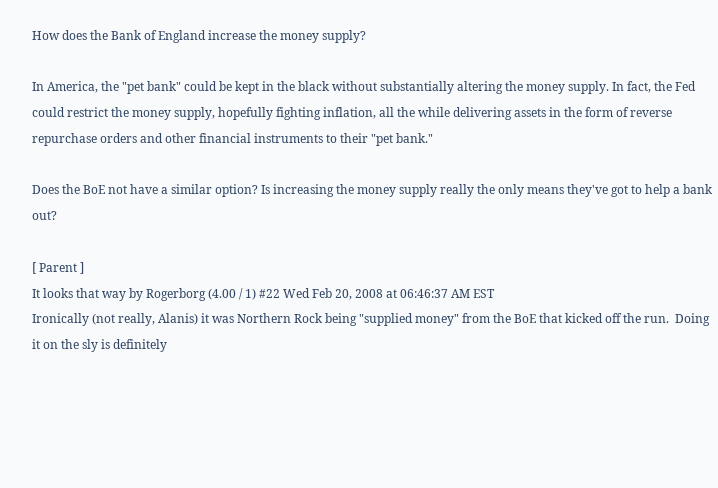How does the Bank of England increase the money supply?

In America, the "pet bank" could be kept in the black without substantially altering the money supply. In fact, the Fed could restrict the money supply, hopefully fighting inflation, all the while delivering assets in the form of reverse repurchase orders and other financial instruments to their "pet bank."

Does the BoE not have a similar option? Is increasing the money supply really the only means they've got to help a bank out?

[ Parent ]
It looks that way by Rogerborg (4.00 / 1) #22 Wed Feb 20, 2008 at 06:46:37 AM EST
Ironically (not really, Alanis) it was Northern Rock being "supplied money" from the BoE that kicked off the run.  Doing it on the sly is definitely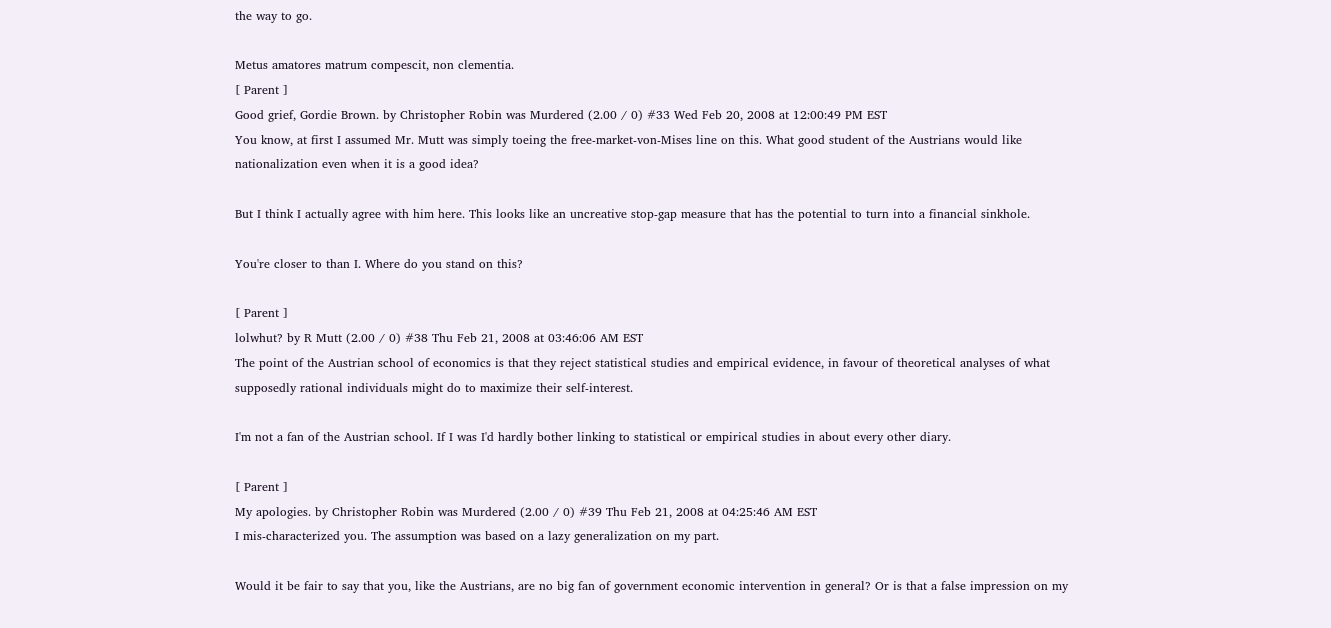the way to go.

Metus amatores matrum compescit, non clementia.
[ Parent ]
Good grief, Gordie Brown. by Christopher Robin was Murdered (2.00 / 0) #33 Wed Feb 20, 2008 at 12:00:49 PM EST
You know, at first I assumed Mr. Mutt was simply toeing the free-market-von-Mises line on this. What good student of the Austrians would like nationalization even when it is a good idea?

But I think I actually agree with him here. This looks like an uncreative stop-gap measure that has the potential to turn into a financial sinkhole.

You're closer to than I. Where do you stand on this?

[ Parent ]
lolwhut? by R Mutt (2.00 / 0) #38 Thu Feb 21, 2008 at 03:46:06 AM EST
The point of the Austrian school of economics is that they reject statistical studies and empirical evidence, in favour of theoretical analyses of what supposedly rational individuals might do to maximize their self-interest.

I'm not a fan of the Austrian school. If I was I'd hardly bother linking to statistical or empirical studies in about every other diary.

[ Parent ]
My apologies. by Christopher Robin was Murdered (2.00 / 0) #39 Thu Feb 21, 2008 at 04:25:46 AM EST
I mis-characterized you. The assumption was based on a lazy generalization on my part.

Would it be fair to say that you, like the Austrians, are no big fan of government economic intervention in general? Or is that a false impression on my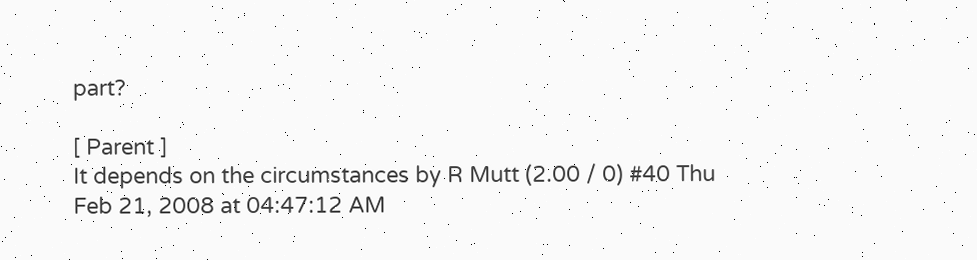part?

[ Parent ]
It depends on the circumstances by R Mutt (2.00 / 0) #40 Thu Feb 21, 2008 at 04:47:12 AM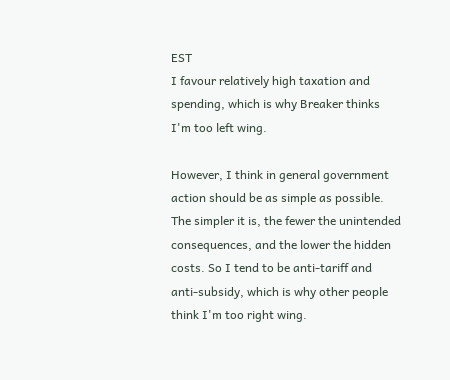EST
I favour relatively high taxation and spending, which is why Breaker thinks I'm too left wing.

However, I think in general government action should be as simple as possible. The simpler it is, the fewer the unintended consequences, and the lower the hidden costs. So I tend to be anti-tariff and anti-subsidy, which is why other people think I'm too right wing.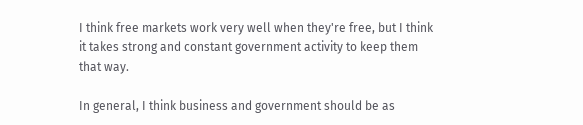I think free markets work very well when they're free, but I think it takes strong and constant government activity to keep them that way.

In general, I think business and government should be as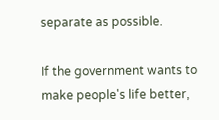separate as possible.

If the government wants to make people's life better,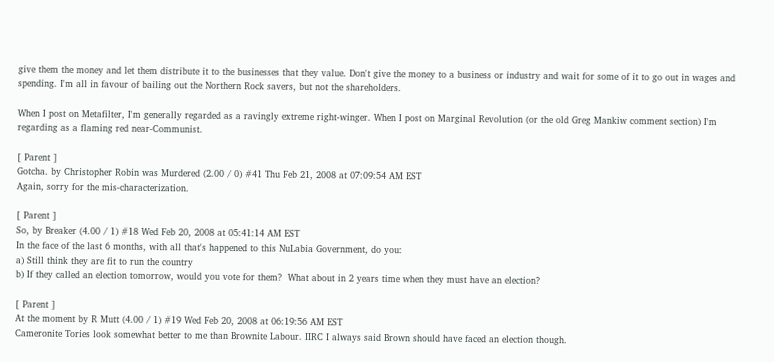give them the money and let them distribute it to the businesses that they value. Don't give the money to a business or industry and wait for some of it to go out in wages and spending. I'm all in favour of bailing out the Northern Rock savers, but not the shareholders.

When I post on Metafilter, I'm generally regarded as a ravingly extreme right-winger. When I post on Marginal Revolution (or the old Greg Mankiw comment section) I'm regarding as a flaming red near-Communist.

[ Parent ]
Gotcha. by Christopher Robin was Murdered (2.00 / 0) #41 Thu Feb 21, 2008 at 07:09:54 AM EST
Again, sorry for the mis-characterization.

[ Parent ]
So, by Breaker (4.00 / 1) #18 Wed Feb 20, 2008 at 05:41:14 AM EST
In the face of the last 6 months, with all that's happened to this NuLabia Government, do you:
a) Still think they are fit to run the country
b) If they called an election tomorrow, would you vote for them?  What about in 2 years time when they must have an election?

[ Parent ]
At the moment by R Mutt (4.00 / 1) #19 Wed Feb 20, 2008 at 06:19:56 AM EST
Cameronite Tories look somewhat better to me than Brownite Labour. IIRC I always said Brown should have faced an election though.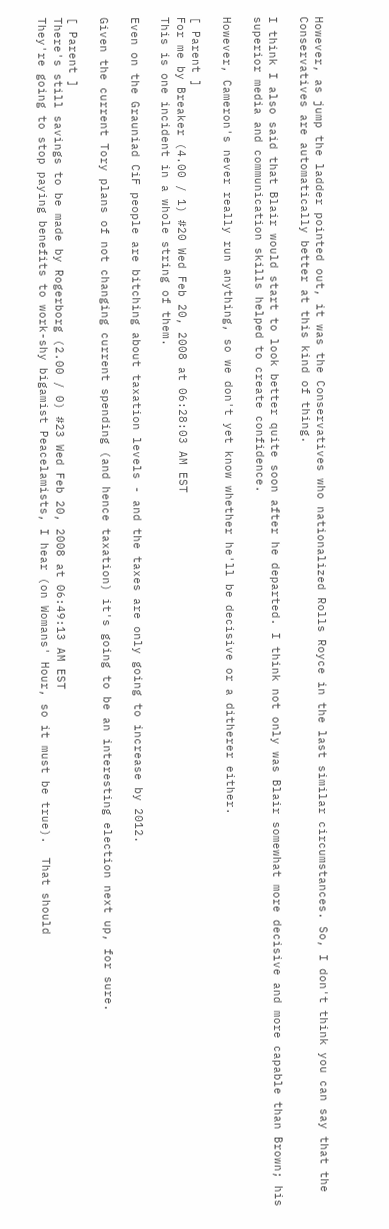However, as jump the ladder pointed out, it was the Conservatives who nationalized Rolls Royce in the last similar circumstances. So, I don't think you can say that the Conservatives are automatically better at this kind of thing.

I think I also said that Blair would start to look better quite soon after he departed. I think not only was Blair somewhat more decisive and more capable than Brown; his superior media and communication skills helped to create confidence.

However, Cameron's never really run anything, so we don't yet know whether he'll be decisive or a ditherer either.

[ Parent ]
For me by Breaker (4.00 / 1) #20 Wed Feb 20, 2008 at 06:28:03 AM EST
This is one incident in a whole string of them.

Even on the Grauniad CiF people are bitching about taxation levels - and the taxes are only going to increase by 2012.

Given the current Tory plans of not changing current spending (and hence taxation) it's going to be an interesting election next up, for sure.

[ Parent ]
There's still savings to be made by Rogerborg (2.00 / 0) #23 Wed Feb 20, 2008 at 06:49:13 AM EST
They're going to stop paying benefits to work-shy bigamist Peacelamists, I hear (on Womans' Hour, so it must be true).  That should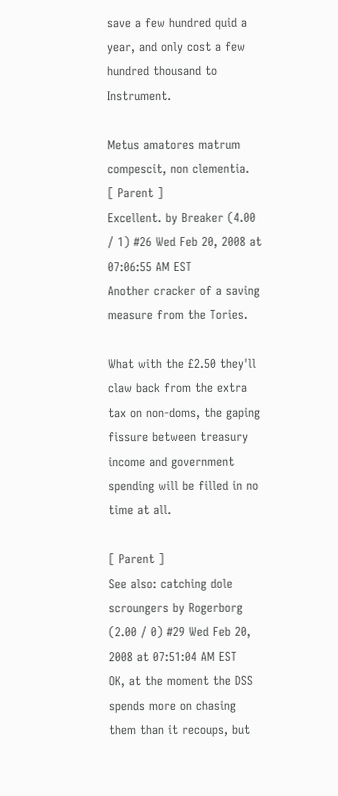save a few hundred quid a year, and only cost a few hundred thousand to Instrument.

Metus amatores matrum compescit, non clementia.
[ Parent ]
Excellent. by Breaker (4.00 / 1) #26 Wed Feb 20, 2008 at 07:06:55 AM EST
Another cracker of a saving measure from the Tories.

What with the £2.50 they'll claw back from the extra tax on non-doms, the gaping fissure between treasury income and government spending will be filled in no time at all.

[ Parent ]
See also: catching dole scroungers by Rogerborg (2.00 / 0) #29 Wed Feb 20, 2008 at 07:51:04 AM EST
OK, at the moment the DSS spends more on chasing them than it recoups, but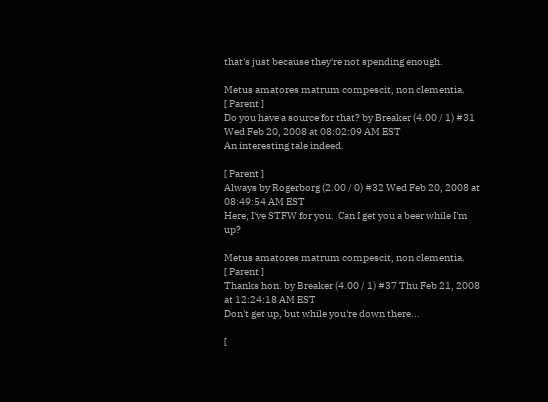that's just because they're not spending enough.

Metus amatores matrum compescit, non clementia.
[ Parent ]
Do you have a source for that? by Breaker (4.00 / 1) #31 Wed Feb 20, 2008 at 08:02:09 AM EST
An interesting tale indeed.

[ Parent ]
Always by Rogerborg (2.00 / 0) #32 Wed Feb 20, 2008 at 08:49:54 AM EST
Here, I've STFW for you.  Can I get you a beer while I'm up?

Metus amatores matrum compescit, non clementia.
[ Parent ]
Thanks hon. by Breaker (4.00 / 1) #37 Thu Feb 21, 2008 at 12:24:18 AM EST
Don't get up, but while you're down there...

[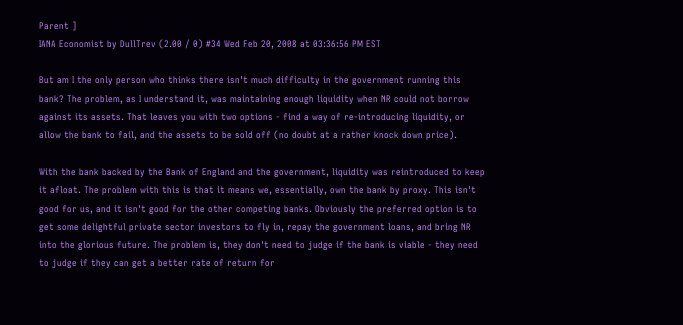Parent ]
IANA Economist by DullTrev (2.00 / 0) #34 Wed Feb 20, 2008 at 03:36:56 PM EST

But am I the only person who thinks there isn't much difficulty in the government running this bank? The problem, as I understand it, was maintaining enough liquidity when NR could not borrow against its assets. That leaves you with two options - find a way of re-introducing liquidity, or allow the bank to fail, and the assets to be sold off (no doubt at a rather knock down price).

With the bank backed by the Bank of England and the government, liquidity was reintroduced to keep it afloat. The problem with this is that it means we, essentially, own the bank by proxy. This isn't good for us, and it isn't good for the other competing banks. Obviously the preferred option is to get some delightful private sector investors to fly in, repay the government loans, and bring NR into the glorious future. The problem is, they don't need to judge if the bank is viable - they need to judge if they can get a better rate of return for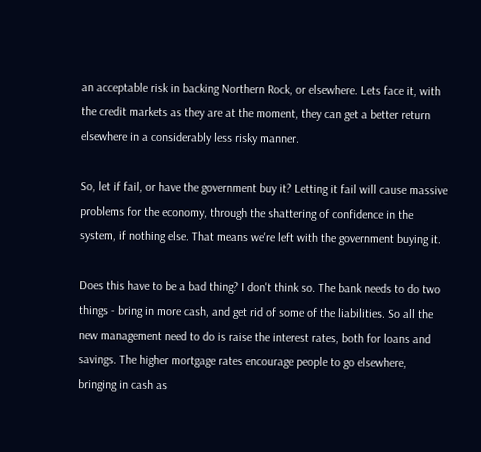an acceptable risk in backing Northern Rock, or elsewhere. Lets face it, with the credit markets as they are at the moment, they can get a better return elsewhere in a considerably less risky manner.

So, let if fail, or have the government buy it? Letting it fail will cause massive problems for the economy, through the shattering of confidence in the system, if nothing else. That means we're left with the government buying it.

Does this have to be a bad thing? I don't think so. The bank needs to do two things - bring in more cash, and get rid of some of the liabilities. So all the new management need to do is raise the interest rates, both for loans and savings. The higher mortgage rates encourage people to go elsewhere, bringing in cash as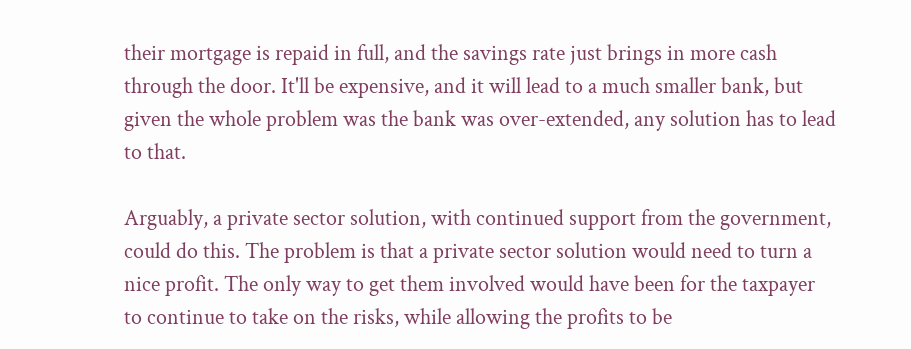their mortgage is repaid in full, and the savings rate just brings in more cash through the door. It'll be expensive, and it will lead to a much smaller bank, but given the whole problem was the bank was over-extended, any solution has to lead to that.

Arguably, a private sector solution, with continued support from the government, could do this. The problem is that a private sector solution would need to turn a nice profit. The only way to get them involved would have been for the taxpayer to continue to take on the risks, while allowing the profits to be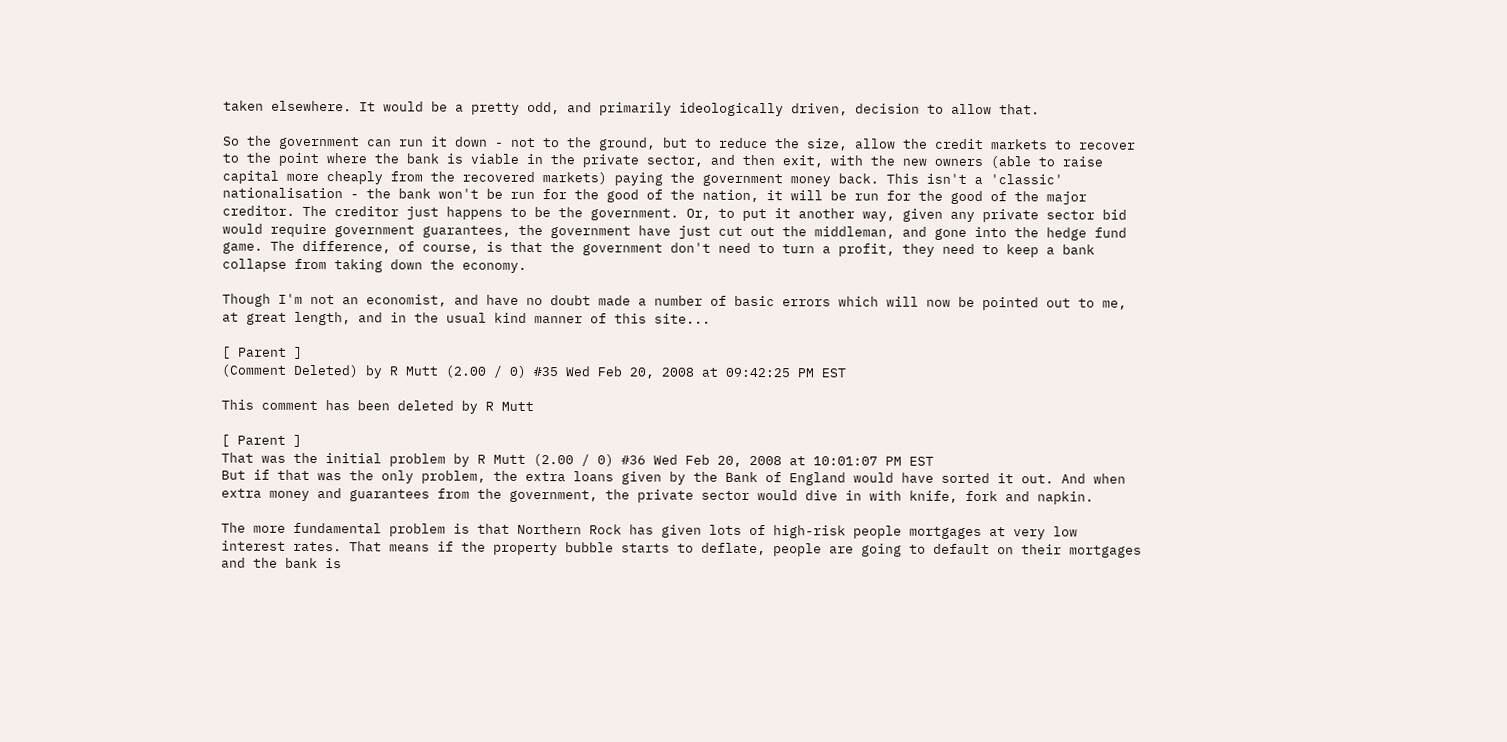taken elsewhere. It would be a pretty odd, and primarily ideologically driven, decision to allow that.

So the government can run it down - not to the ground, but to reduce the size, allow the credit markets to recover to the point where the bank is viable in the private sector, and then exit, with the new owners (able to raise capital more cheaply from the recovered markets) paying the government money back. This isn't a 'classic' nationalisation - the bank won't be run for the good of the nation, it will be run for the good of the major creditor. The creditor just happens to be the government. Or, to put it another way, given any private sector bid would require government guarantees, the government have just cut out the middleman, and gone into the hedge fund game. The difference, of course, is that the government don't need to turn a profit, they need to keep a bank collapse from taking down the economy.

Though I'm not an economist, and have no doubt made a number of basic errors which will now be pointed out to me, at great length, and in the usual kind manner of this site...

[ Parent ]
(Comment Deleted) by R Mutt (2.00 / 0) #35 Wed Feb 20, 2008 at 09:42:25 PM EST

This comment has been deleted by R Mutt

[ Parent ]
That was the initial problem by R Mutt (2.00 / 0) #36 Wed Feb 20, 2008 at 10:01:07 PM EST
But if that was the only problem, the extra loans given by the Bank of England would have sorted it out. And when extra money and guarantees from the government, the private sector would dive in with knife, fork and napkin.

The more fundamental problem is that Northern Rock has given lots of high-risk people mortgages at very low interest rates. That means if the property bubble starts to deflate, people are going to default on their mortgages and the bank is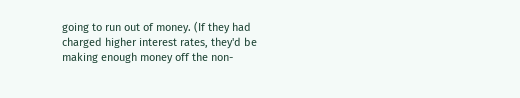going to run out of money. (If they had charged higher interest rates, they'd be making enough money off the non-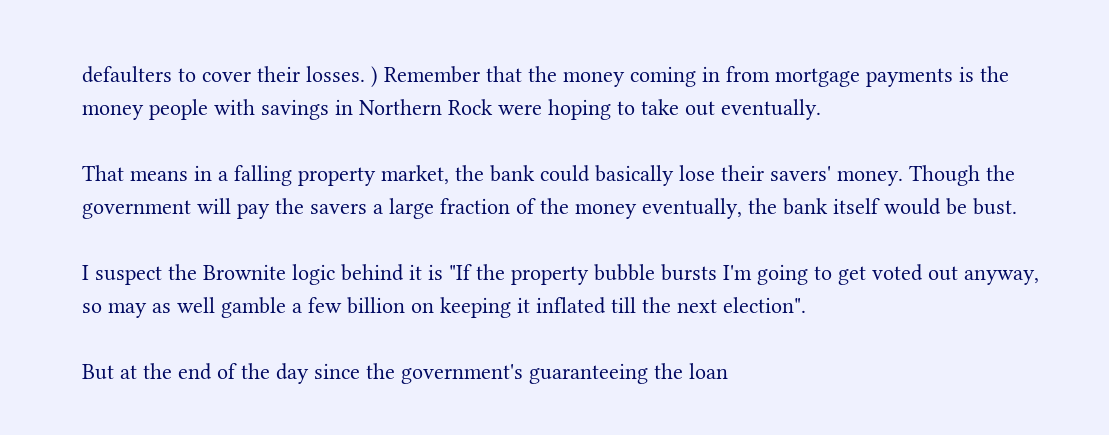defaulters to cover their losses. ) Remember that the money coming in from mortgage payments is the money people with savings in Northern Rock were hoping to take out eventually.

That means in a falling property market, the bank could basically lose their savers' money. Though the government will pay the savers a large fraction of the money eventually, the bank itself would be bust.

I suspect the Brownite logic behind it is "If the property bubble bursts I'm going to get voted out anyway, so may as well gamble a few billion on keeping it inflated till the next election".

But at the end of the day since the government's guaranteeing the loan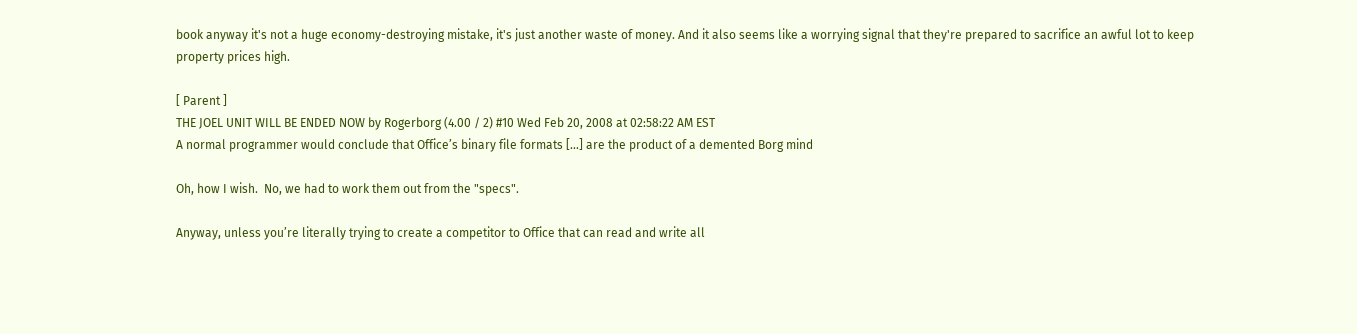book anyway it's not a huge economy-destroying mistake, it's just another waste of money. And it also seems like a worrying signal that they're prepared to sacrifice an awful lot to keep property prices high.

[ Parent ]
THE JOEL UNIT WILL BE ENDED NOW by Rogerborg (4.00 / 2) #10 Wed Feb 20, 2008 at 02:58:22 AM EST
A normal programmer would conclude that Office’s binary file formats [...] are the product of a demented Borg mind

Oh, how I wish.  No, we had to work them out from the "specs".

Anyway, unless you’re literally trying to create a competitor to Office that can read and write all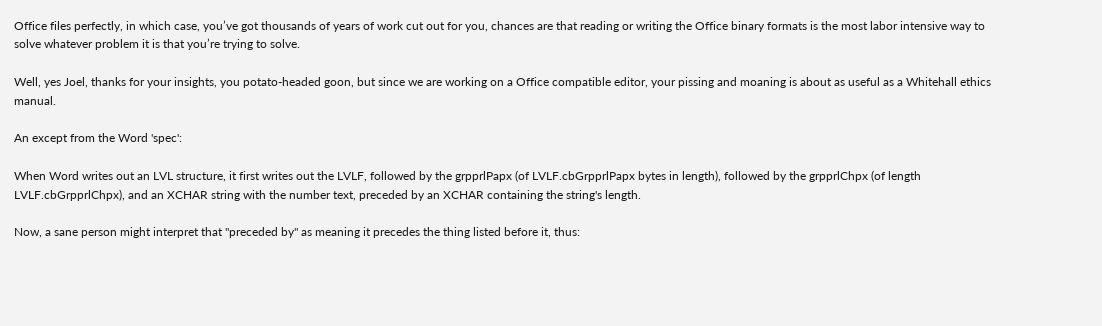Office files perfectly, in which case, you’ve got thousands of years of work cut out for you, chances are that reading or writing the Office binary formats is the most labor intensive way to solve whatever problem it is that you’re trying to solve.

Well, yes Joel, thanks for your insights, you potato-headed goon, but since we are working on a Office compatible editor, your pissing and moaning is about as useful as a Whitehall ethics manual.

An except from the Word 'spec':

When Word writes out an LVL structure, it first writes out the LVLF, followed by the grpprlPapx (of LVLF.cbGrpprlPapx bytes in length), followed by the grpprlChpx (of length LVLF.cbGrpprlChpx), and an XCHAR string with the number text, preceded by an XCHAR containing the string's length.

Now, a sane person might interpret that "preceded by" as meaning it precedes the thing listed before it, thus: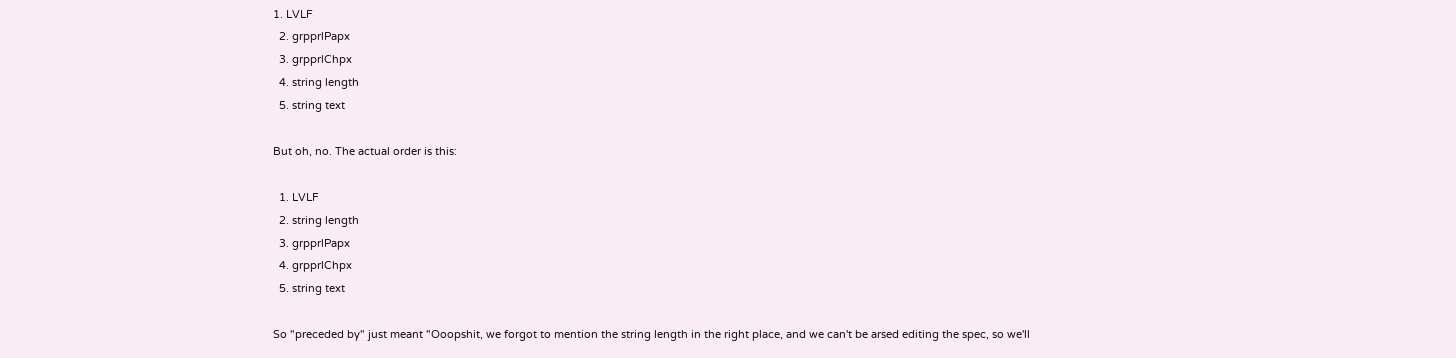1. LVLF
  2. grpprlPapx
  3. grpprlChpx
  4. string length
  5. string text

But oh, no. The actual order is this:

  1. LVLF
  2. string length
  3. grpprlPapx
  4. grpprlChpx
  5. string text

So "preceded by" just meant "Ooopshit, we forgot to mention the string length in the right place, and we can't be arsed editing the spec, so we'll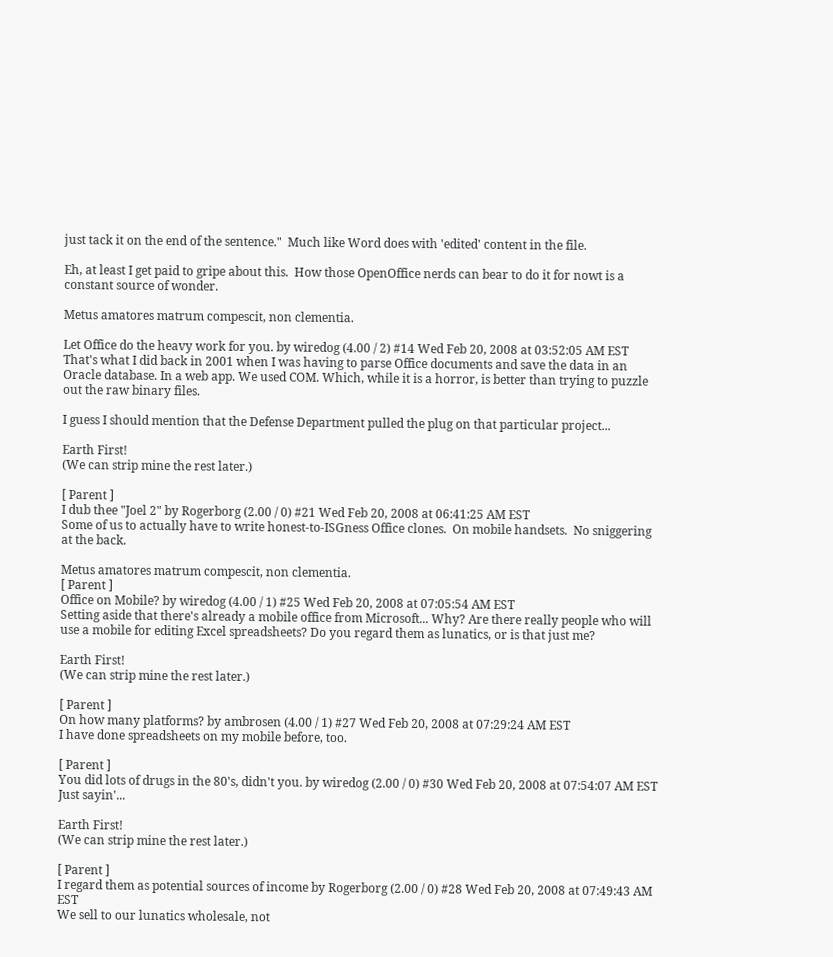just tack it on the end of the sentence."  Much like Word does with 'edited' content in the file.

Eh, at least I get paid to gripe about this.  How those OpenOffice nerds can bear to do it for nowt is a constant source of wonder.

Metus amatores matrum compescit, non clementia.

Let Office do the heavy work for you. by wiredog (4.00 / 2) #14 Wed Feb 20, 2008 at 03:52:05 AM EST
That's what I did back in 2001 when I was having to parse Office documents and save the data in an Oracle database. In a web app. We used COM. Which, while it is a horror, is better than trying to puzzle out the raw binary files.

I guess I should mention that the Defense Department pulled the plug on that particular project...

Earth First!
(We can strip mine the rest later.)

[ Parent ]
I dub thee "Joel 2" by Rogerborg (2.00 / 0) #21 Wed Feb 20, 2008 at 06:41:25 AM EST
Some of us to actually have to write honest-to-ISGness Office clones.  On mobile handsets.  No sniggering at the back.

Metus amatores matrum compescit, non clementia.
[ Parent ]
Office on Mobile? by wiredog (4.00 / 1) #25 Wed Feb 20, 2008 at 07:05:54 AM EST
Setting aside that there's already a mobile office from Microsoft... Why? Are there really people who will use a mobile for editing Excel spreadsheets? Do you regard them as lunatics, or is that just me?

Earth First!
(We can strip mine the rest later.)

[ Parent ]
On how many platforms? by ambrosen (4.00 / 1) #27 Wed Feb 20, 2008 at 07:29:24 AM EST
I have done spreadsheets on my mobile before, too.

[ Parent ]
You did lots of drugs in the 80's, didn't you. by wiredog (2.00 / 0) #30 Wed Feb 20, 2008 at 07:54:07 AM EST
Just sayin'...

Earth First!
(We can strip mine the rest later.)

[ Parent ]
I regard them as potential sources of income by Rogerborg (2.00 / 0) #28 Wed Feb 20, 2008 at 07:49:43 AM EST
We sell to our lunatics wholesale, not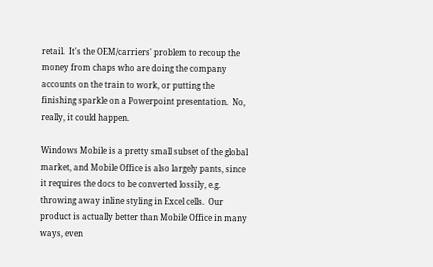retail.  It's the OEM/carriers' problem to recoup the money from chaps who are doing the company accounts on the train to work, or putting the finishing sparkle on a Powerpoint presentation.  No, really, it could happen.

Windows Mobile is a pretty small subset of the global market, and Mobile Office is also largely pants, since it requires the docs to be converted lossily, e.g. throwing away inline styling in Excel cells.  Our product is actually better than Mobile Office in many ways, even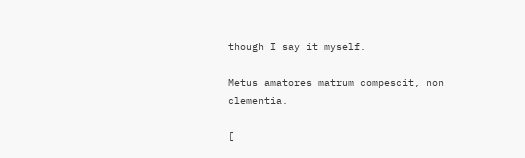though I say it myself.

Metus amatores matrum compescit, non clementia.

[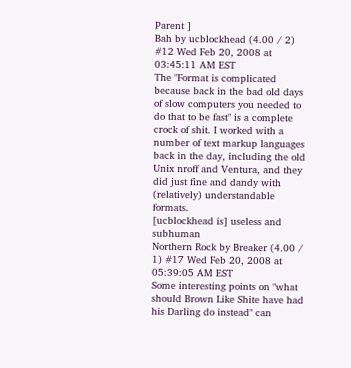Parent ]
Bah by ucblockhead (4.00 / 2) #12 Wed Feb 20, 2008 at 03:45:11 AM EST
The "Format is complicated because back in the bad old days of slow computers you needed to do that to be fast" is a complete crock of shit. I worked with a number of text markup languages back in the day, including the old Unix nroff and Ventura, and they did just fine and dandy with (relatively) understandable formats.
[ucblockhead is] useless and subhuman
Northern Rock by Breaker (4.00 / 1) #17 Wed Feb 20, 2008 at 05:39:05 AM EST
Some interesting points on "what should Brown Like Shite have had his Darling do instead" can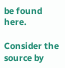be found here.

Consider the source by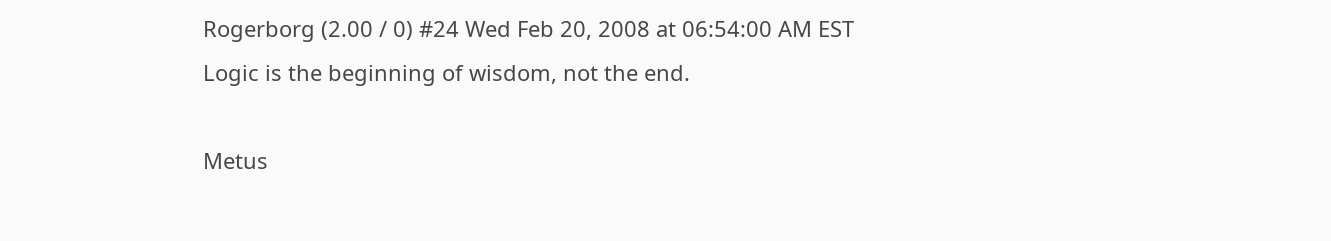Rogerborg (2.00 / 0) #24 Wed Feb 20, 2008 at 06:54:00 AM EST
Logic is the beginning of wisdom, not the end.

Metus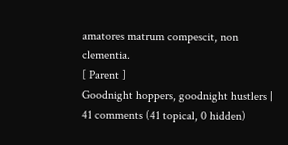amatores matrum compescit, non clementia.
[ Parent ]
Goodnight hoppers, goodnight hustlers | 41 comments (41 topical, 0 hidden)